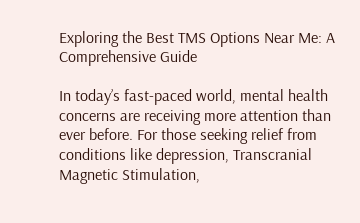Exploring the Best TMS Options Near Me: A Comprehensive Guide

In today’s fast-paced world, mental health concerns are receiving more attention than ever before. For those seeking relief from conditions like depression, Transcranial Magnetic Stimulation,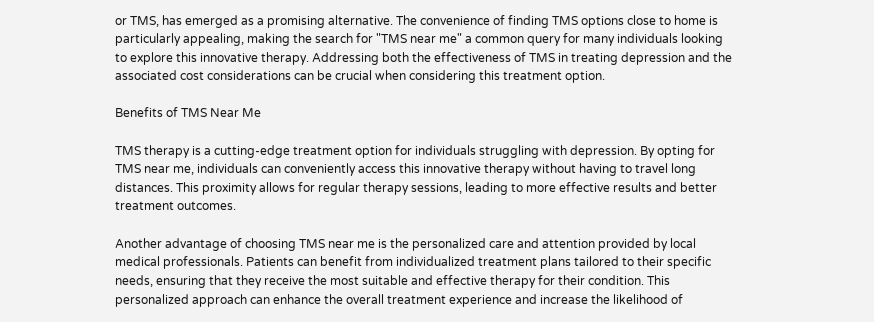or TMS, has emerged as a promising alternative. The convenience of finding TMS options close to home is particularly appealing, making the search for "TMS near me" a common query for many individuals looking to explore this innovative therapy. Addressing both the effectiveness of TMS in treating depression and the associated cost considerations can be crucial when considering this treatment option.

Benefits of TMS Near Me

TMS therapy is a cutting-edge treatment option for individuals struggling with depression. By opting for TMS near me, individuals can conveniently access this innovative therapy without having to travel long distances. This proximity allows for regular therapy sessions, leading to more effective results and better treatment outcomes.

Another advantage of choosing TMS near me is the personalized care and attention provided by local medical professionals. Patients can benefit from individualized treatment plans tailored to their specific needs, ensuring that they receive the most suitable and effective therapy for their condition. This personalized approach can enhance the overall treatment experience and increase the likelihood of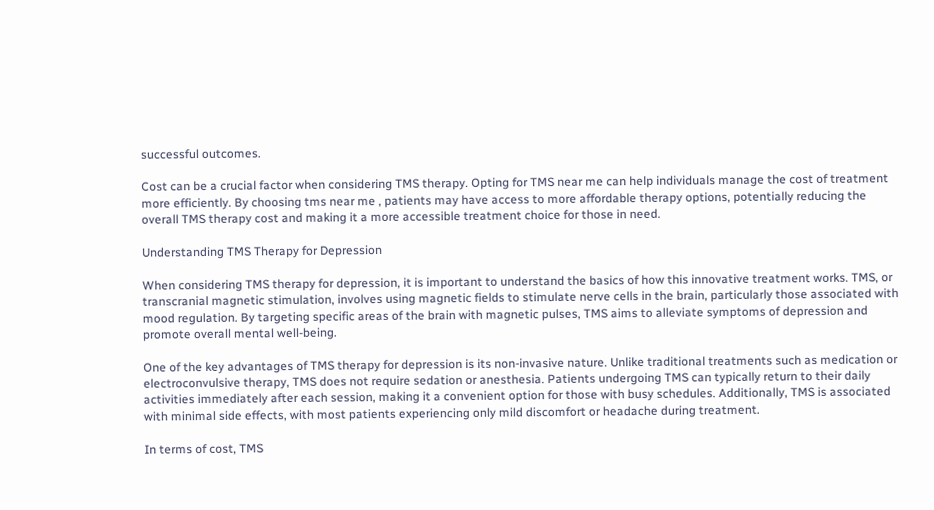successful outcomes.

Cost can be a crucial factor when considering TMS therapy. Opting for TMS near me can help individuals manage the cost of treatment more efficiently. By choosing tms near me , patients may have access to more affordable therapy options, potentially reducing the overall TMS therapy cost and making it a more accessible treatment choice for those in need.

Understanding TMS Therapy for Depression

When considering TMS therapy for depression, it is important to understand the basics of how this innovative treatment works. TMS, or transcranial magnetic stimulation, involves using magnetic fields to stimulate nerve cells in the brain, particularly those associated with mood regulation. By targeting specific areas of the brain with magnetic pulses, TMS aims to alleviate symptoms of depression and promote overall mental well-being.

One of the key advantages of TMS therapy for depression is its non-invasive nature. Unlike traditional treatments such as medication or electroconvulsive therapy, TMS does not require sedation or anesthesia. Patients undergoing TMS can typically return to their daily activities immediately after each session, making it a convenient option for those with busy schedules. Additionally, TMS is associated with minimal side effects, with most patients experiencing only mild discomfort or headache during treatment.

In terms of cost, TMS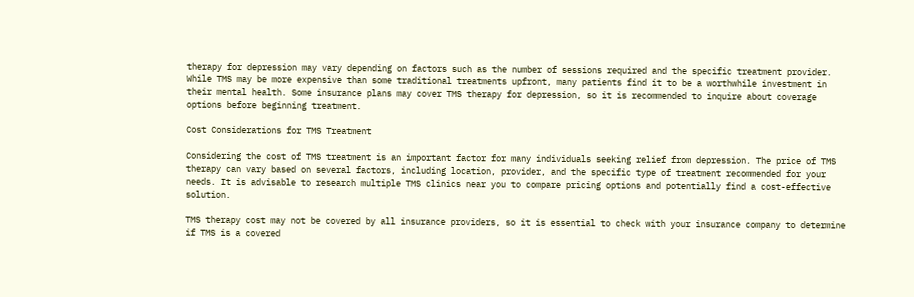therapy for depression may vary depending on factors such as the number of sessions required and the specific treatment provider. While TMS may be more expensive than some traditional treatments upfront, many patients find it to be a worthwhile investment in their mental health. Some insurance plans may cover TMS therapy for depression, so it is recommended to inquire about coverage options before beginning treatment.

Cost Considerations for TMS Treatment

Considering the cost of TMS treatment is an important factor for many individuals seeking relief from depression. The price of TMS therapy can vary based on several factors, including location, provider, and the specific type of treatment recommended for your needs. It is advisable to research multiple TMS clinics near you to compare pricing options and potentially find a cost-effective solution.

TMS therapy cost may not be covered by all insurance providers, so it is essential to check with your insurance company to determine if TMS is a covered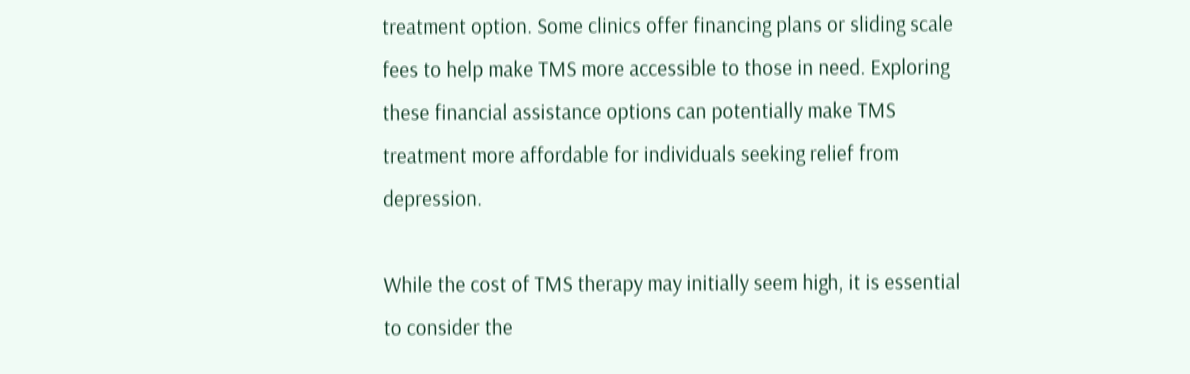treatment option. Some clinics offer financing plans or sliding scale fees to help make TMS more accessible to those in need. Exploring these financial assistance options can potentially make TMS treatment more affordable for individuals seeking relief from depression.

While the cost of TMS therapy may initially seem high, it is essential to consider the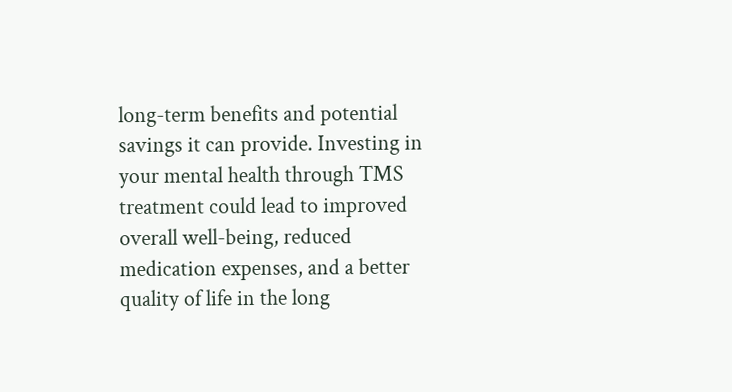long-term benefits and potential savings it can provide. Investing in your mental health through TMS treatment could lead to improved overall well-being, reduced medication expenses, and a better quality of life in the long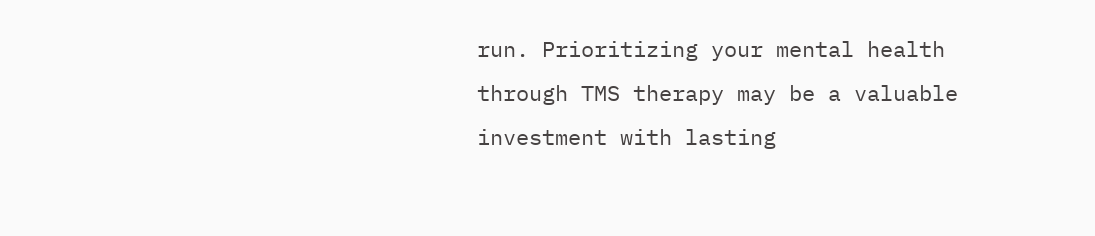run. Prioritizing your mental health through TMS therapy may be a valuable investment with lasting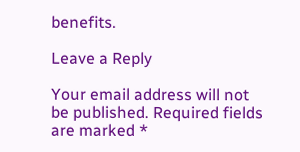benefits.

Leave a Reply

Your email address will not be published. Required fields are marked *